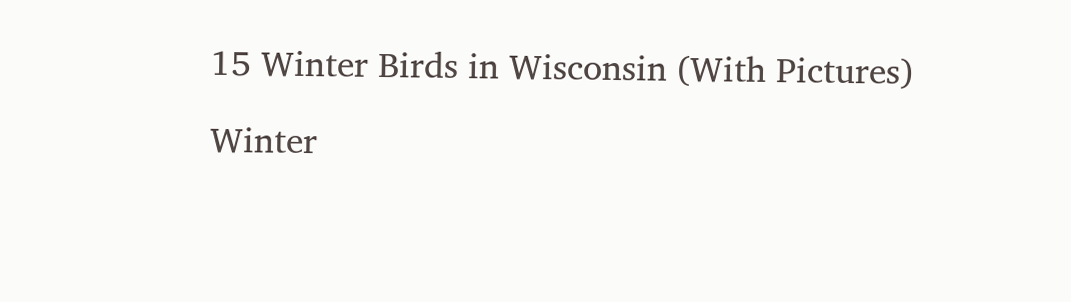15 Winter Birds in Wisconsin (With Pictures)

Winter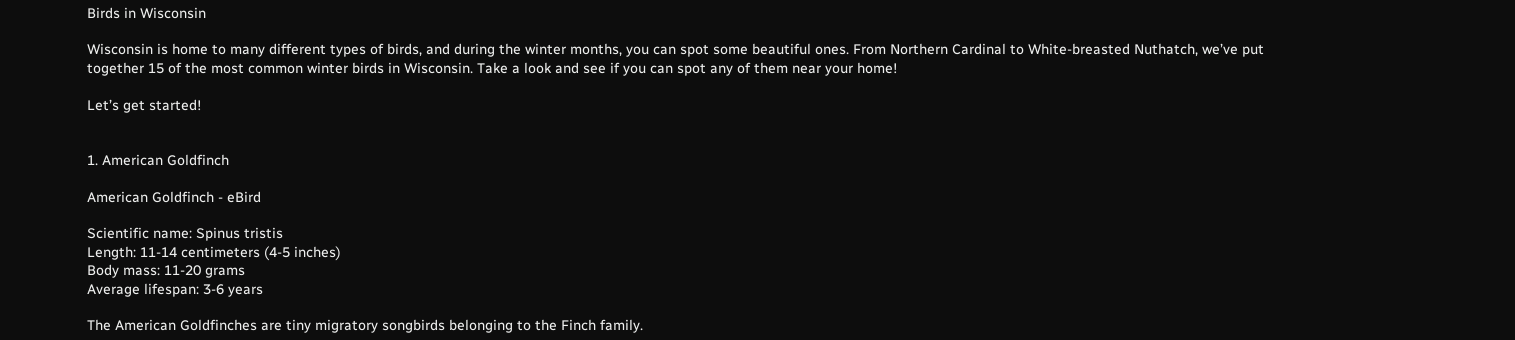Birds in Wisconsin

Wisconsin is home to many different types of birds, and during the winter months, you can spot some beautiful ones. From Northern Cardinal to White-breasted Nuthatch, we’ve put together 15 of the most common winter birds in Wisconsin. Take a look and see if you can spot any of them near your home!

Let’s get started!


1. American Goldfinch

American Goldfinch - eBird

Scientific name: Spinus tristis
Length: 11-14 centimeters (4-5 inches)
Body mass: 11-20 grams
Average lifespan: 3-6 years

The American Goldfinches are tiny migratory songbirds belonging to the Finch family.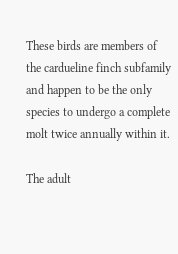These birds are members of the cardueline finch subfamily and happen to be the only species to undergo a complete molt twice annually within it.

The adult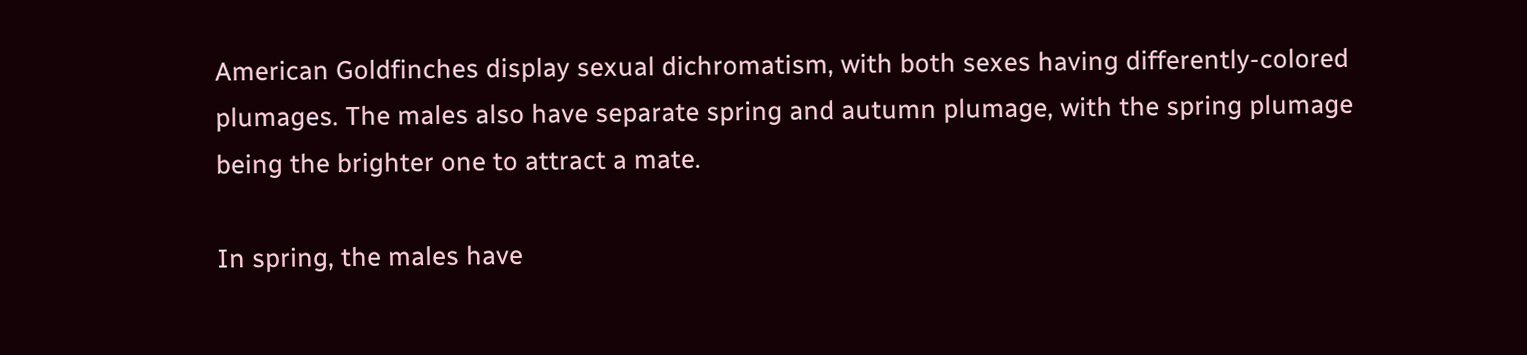American Goldfinches display sexual dichromatism, with both sexes having differently-colored plumages. The males also have separate spring and autumn plumage, with the spring plumage being the brighter one to attract a mate.

In spring, the males have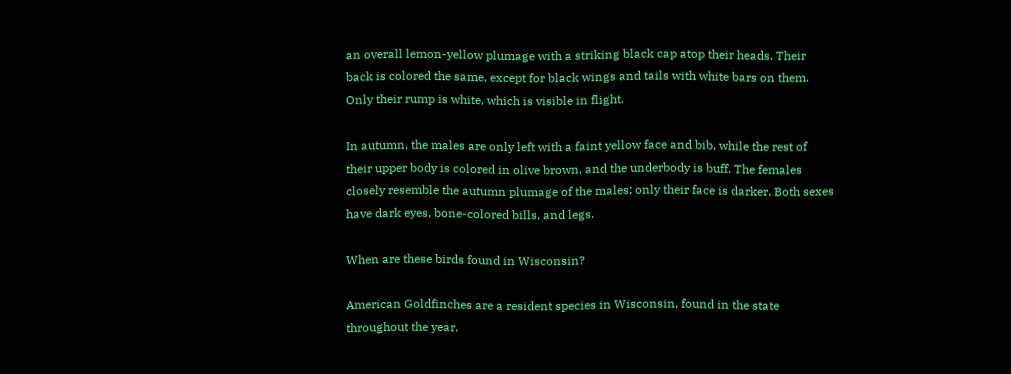an overall lemon-yellow plumage with a striking black cap atop their heads. Their back is colored the same, except for black wings and tails with white bars on them. Only their rump is white, which is visible in flight.

In autumn, the males are only left with a faint yellow face and bib, while the rest of their upper body is colored in olive brown, and the underbody is buff. The females closely resemble the autumn plumage of the males; only their face is darker. Both sexes have dark eyes, bone-colored bills, and legs.

When are these birds found in Wisconsin?

American Goldfinches are a resident species in Wisconsin, found in the state throughout the year.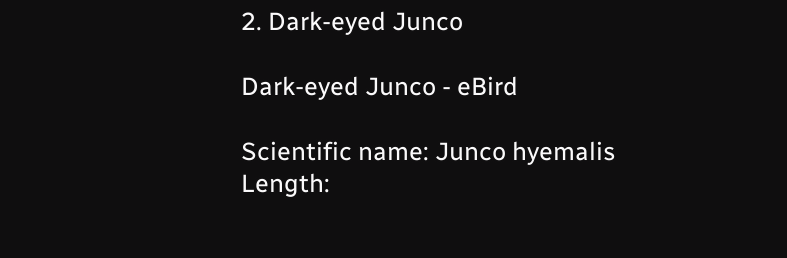2. Dark-eyed Junco

Dark-eyed Junco - eBird

Scientific name: Junco hyemalis
Length: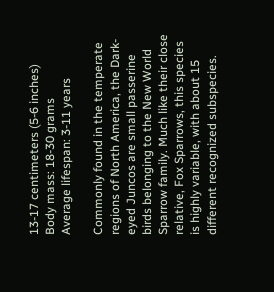13-17 centimeters (5-6 inches)
Body mass: 18-30 grams
Average lifespan: 3-11 years

Commonly found in the temperate regions of North America, the Dark-eyed Juncos are small passerine birds belonging to the New World Sparrow family. Much like their close relative, Fox Sparrows, this species is highly variable, with about 15 different recognized subspecies.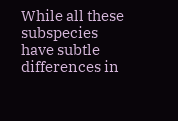While all these subspecies have subtle differences in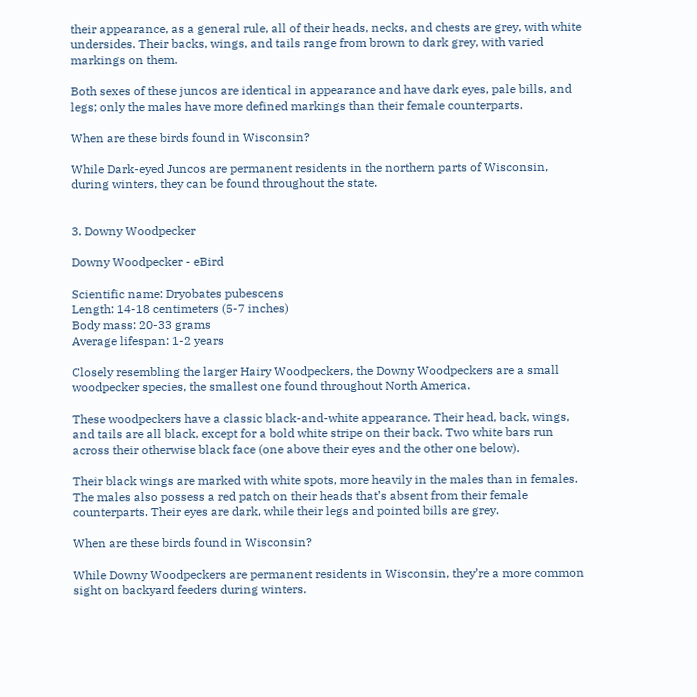their appearance, as a general rule, all of their heads, necks, and chests are grey, with white undersides. Their backs, wings, and tails range from brown to dark grey, with varied markings on them.

Both sexes of these juncos are identical in appearance and have dark eyes, pale bills, and legs; only the males have more defined markings than their female counterparts.

When are these birds found in Wisconsin?

While Dark-eyed Juncos are permanent residents in the northern parts of Wisconsin, during winters, they can be found throughout the state.


3. Downy Woodpecker

Downy Woodpecker - eBird

Scientific name: Dryobates pubescens
Length: 14-18 centimeters (5-7 inches)
Body mass: 20-33 grams
Average lifespan: 1-2 years

Closely resembling the larger Hairy Woodpeckers, the Downy Woodpeckers are a small woodpecker species, the smallest one found throughout North America.

These woodpeckers have a classic black-and-white appearance. Their head, back, wings, and tails are all black, except for a bold white stripe on their back. Two white bars run across their otherwise black face (one above their eyes and the other one below).

Their black wings are marked with white spots, more heavily in the males than in females. The males also possess a red patch on their heads that’s absent from their female counterparts. Their eyes are dark, while their legs and pointed bills are grey.

When are these birds found in Wisconsin?

While Downy Woodpeckers are permanent residents in Wisconsin, they’re a more common sight on backyard feeders during winters.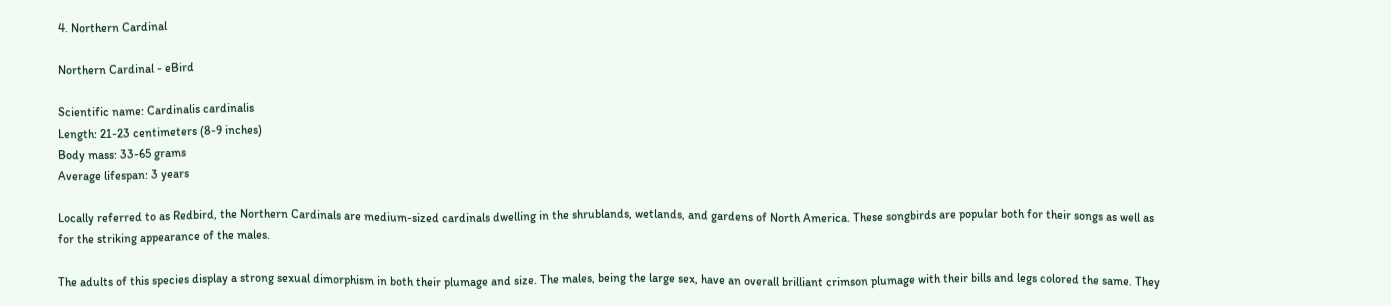4. Northern Cardinal

Northern Cardinal - eBird

Scientific name: Cardinalis cardinalis
Length: 21-23 centimeters (8-9 inches)
Body mass: 33-65 grams
Average lifespan: 3 years

Locally referred to as Redbird, the Northern Cardinals are medium-sized cardinals dwelling in the shrublands, wetlands, and gardens of North America. These songbirds are popular both for their songs as well as for the striking appearance of the males.

The adults of this species display a strong sexual dimorphism in both their plumage and size. The males, being the large sex, have an overall brilliant crimson plumage with their bills and legs colored the same. They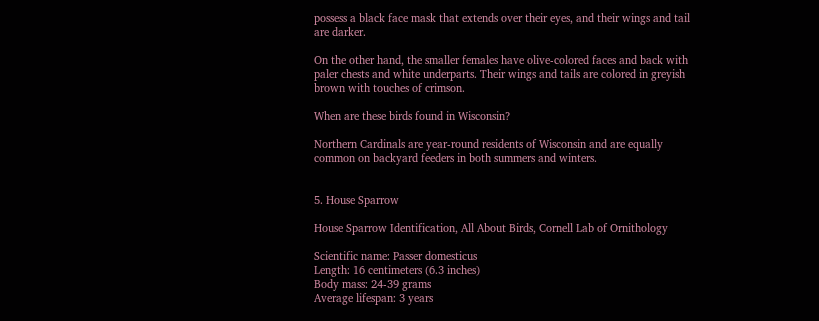possess a black face mask that extends over their eyes, and their wings and tail are darker.

On the other hand, the smaller females have olive-colored faces and back with paler chests and white underparts. Their wings and tails are colored in greyish brown with touches of crimson.

When are these birds found in Wisconsin?

Northern Cardinals are year-round residents of Wisconsin and are equally common on backyard feeders in both summers and winters.


5. House Sparrow

House Sparrow Identification, All About Birds, Cornell Lab of Ornithology

Scientific name: Passer domesticus
Length: 16 centimeters (6.3 inches)
Body mass: 24-39 grams
Average lifespan: 3 years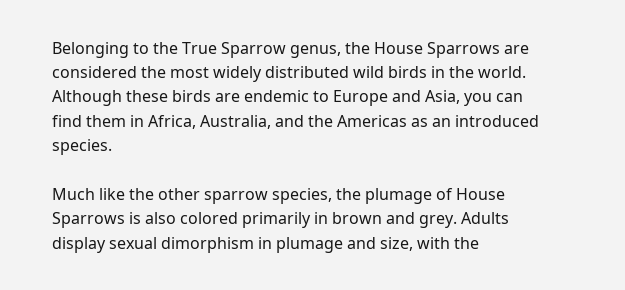Belonging to the True Sparrow genus, the House Sparrows are considered the most widely distributed wild birds in the world. Although these birds are endemic to Europe and Asia, you can find them in Africa, Australia, and the Americas as an introduced species.

Much like the other sparrow species, the plumage of House Sparrows is also colored primarily in brown and grey. Adults display sexual dimorphism in plumage and size, with the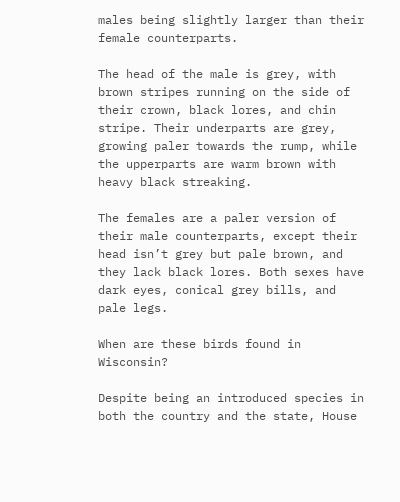males being slightly larger than their female counterparts.

The head of the male is grey, with brown stripes running on the side of their crown, black lores, and chin stripe. Their underparts are grey, growing paler towards the rump, while the upperparts are warm brown with heavy black streaking.

The females are a paler version of their male counterparts, except their head isn’t grey but pale brown, and they lack black lores. Both sexes have dark eyes, conical grey bills, and pale legs.

When are these birds found in Wisconsin?

Despite being an introduced species in both the country and the state, House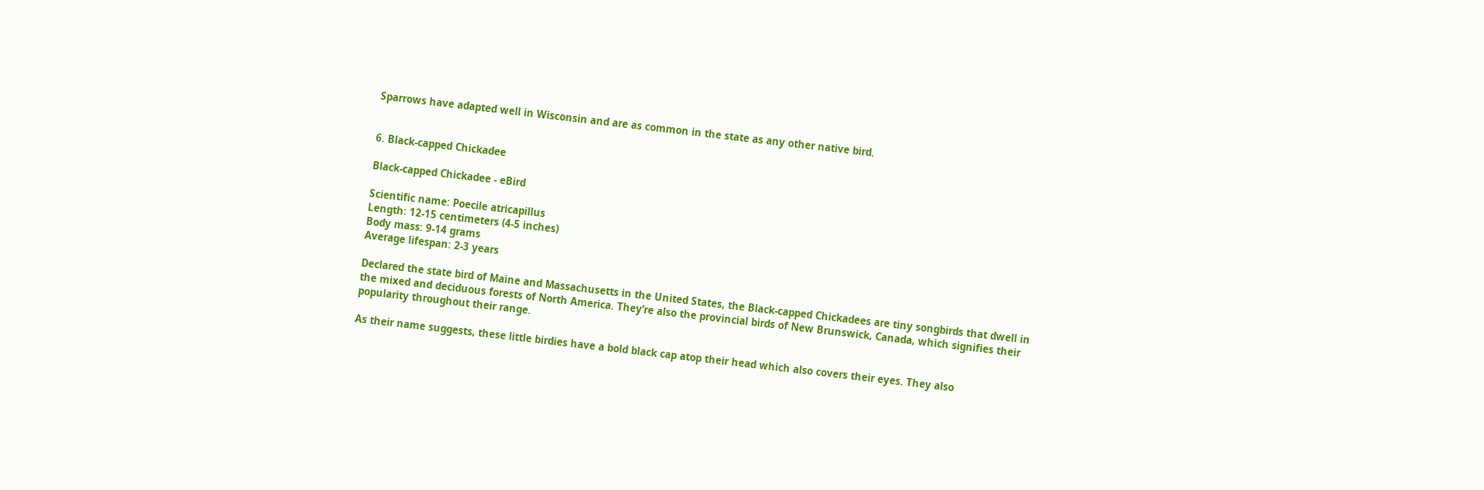Sparrows have adapted well in Wisconsin and are as common in the state as any other native bird.


6. Black-capped Chickadee

Black-capped Chickadee - eBird

Scientific name: Poecile atricapillus
Length: 12-15 centimeters (4-5 inches)
Body mass: 9-14 grams
Average lifespan: 2-3 years

Declared the state bird of Maine and Massachusetts in the United States, the Black-capped Chickadees are tiny songbirds that dwell in the mixed and deciduous forests of North America. They’re also the provincial birds of New Brunswick, Canada, which signifies their popularity throughout their range.

As their name suggests, these little birdies have a bold black cap atop their head which also covers their eyes. They also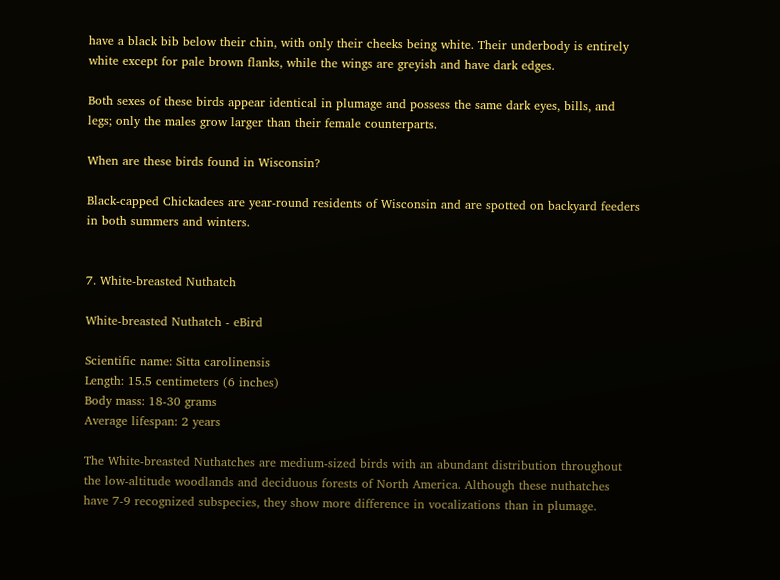have a black bib below their chin, with only their cheeks being white. Their underbody is entirely white except for pale brown flanks, while the wings are greyish and have dark edges.

Both sexes of these birds appear identical in plumage and possess the same dark eyes, bills, and legs; only the males grow larger than their female counterparts.

When are these birds found in Wisconsin?

Black-capped Chickadees are year-round residents of Wisconsin and are spotted on backyard feeders in both summers and winters.


7. White-breasted Nuthatch

White-breasted Nuthatch - eBird

Scientific name: Sitta carolinensis
Length: 15.5 centimeters (6 inches)
Body mass: 18-30 grams
Average lifespan: 2 years

The White-breasted Nuthatches are medium-sized birds with an abundant distribution throughout the low-altitude woodlands and deciduous forests of North America. Although these nuthatches have 7-9 recognized subspecies, they show more difference in vocalizations than in plumage.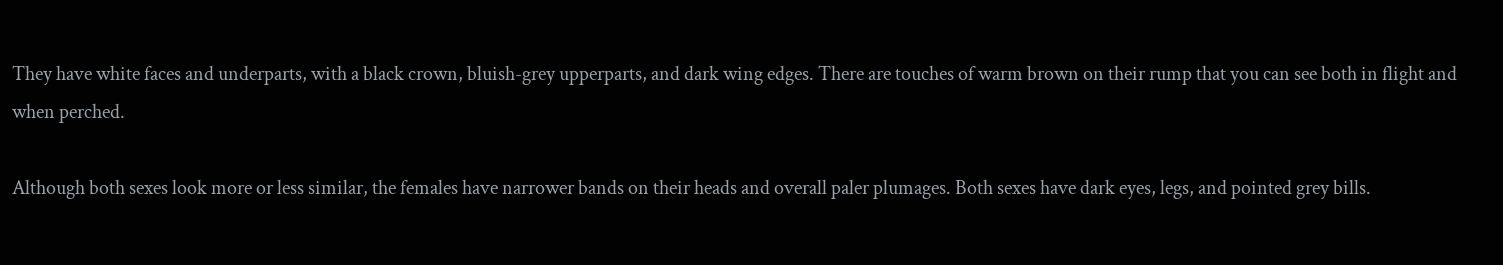They have white faces and underparts, with a black crown, bluish-grey upperparts, and dark wing edges. There are touches of warm brown on their rump that you can see both in flight and when perched.

Although both sexes look more or less similar, the females have narrower bands on their heads and overall paler plumages. Both sexes have dark eyes, legs, and pointed grey bills.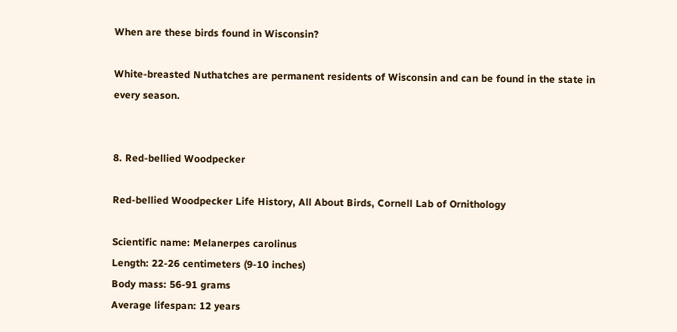When are these birds found in Wisconsin?

White-breasted Nuthatches are permanent residents of Wisconsin and can be found in the state in every season.


8. Red-bellied Woodpecker

Red-bellied Woodpecker Life History, All About Birds, Cornell Lab of Ornithology

Scientific name: Melanerpes carolinus
Length: 22-26 centimeters (9-10 inches)
Body mass: 56-91 grams
Average lifespan: 12 years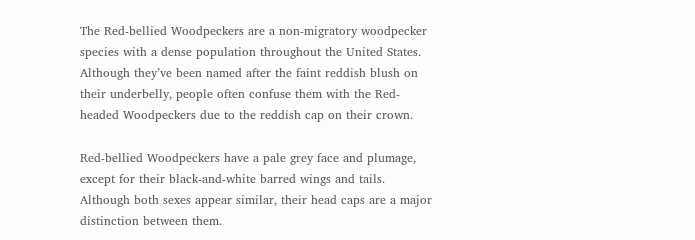The Red-bellied Woodpeckers are a non-migratory woodpecker species with a dense population throughout the United States. Although they’ve been named after the faint reddish blush on their underbelly, people often confuse them with the Red-headed Woodpeckers due to the reddish cap on their crown.

Red-bellied Woodpeckers have a pale grey face and plumage, except for their black-and-white barred wings and tails. Although both sexes appear similar, their head caps are a major distinction between them.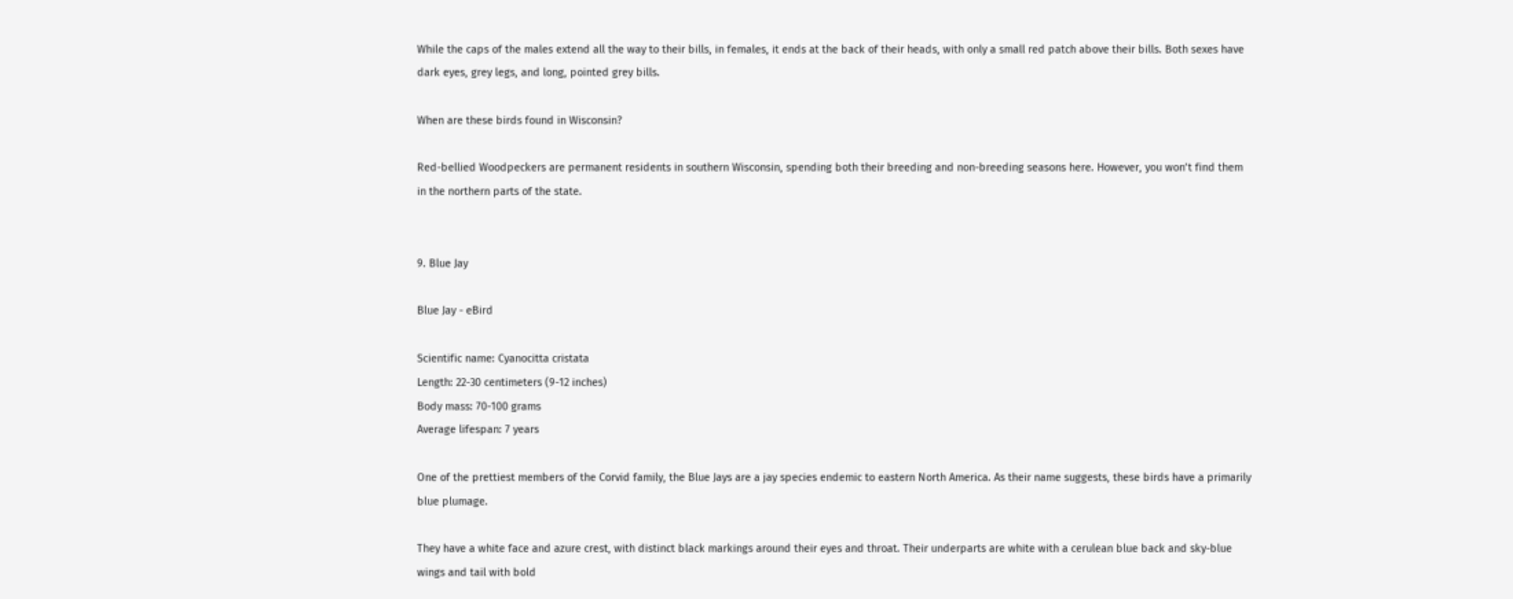While the caps of the males extend all the way to their bills, in females, it ends at the back of their heads, with only a small red patch above their bills. Both sexes have dark eyes, grey legs, and long, pointed grey bills.

When are these birds found in Wisconsin?

Red-bellied Woodpeckers are permanent residents in southern Wisconsin, spending both their breeding and non-breeding seasons here. However, you won’t find them in the northern parts of the state.


9. Blue Jay

Blue Jay - eBird

Scientific name: Cyanocitta cristata
Length: 22-30 centimeters (9-12 inches)
Body mass: 70-100 grams
Average lifespan: 7 years

One of the prettiest members of the Corvid family, the Blue Jays are a jay species endemic to eastern North America. As their name suggests, these birds have a primarily blue plumage.

They have a white face and azure crest, with distinct black markings around their eyes and throat. Their underparts are white with a cerulean blue back and sky-blue wings and tail with bold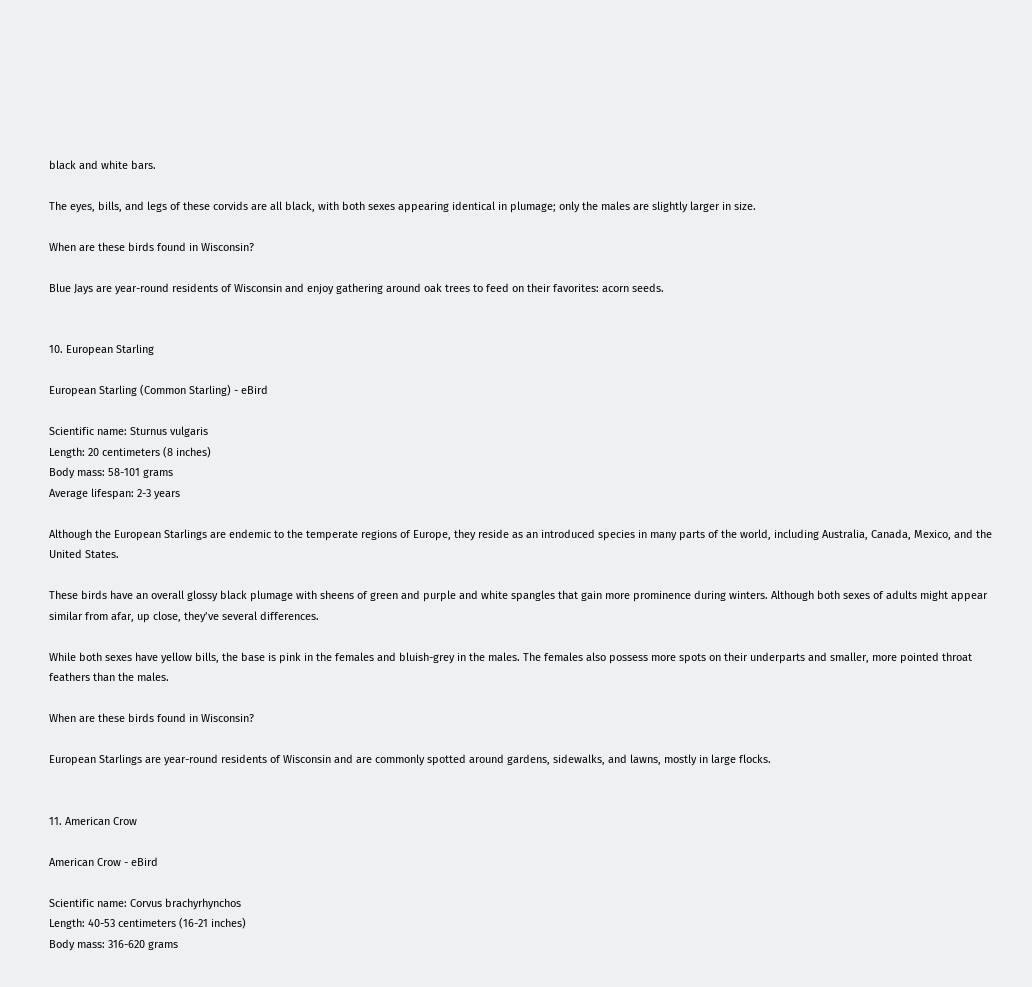black and white bars.

The eyes, bills, and legs of these corvids are all black, with both sexes appearing identical in plumage; only the males are slightly larger in size.

When are these birds found in Wisconsin?

Blue Jays are year-round residents of Wisconsin and enjoy gathering around oak trees to feed on their favorites: acorn seeds.


10. European Starling

European Starling (Common Starling) - eBird

Scientific name: Sturnus vulgaris
Length: 20 centimeters (8 inches)
Body mass: 58-101 grams
Average lifespan: 2-3 years

Although the European Starlings are endemic to the temperate regions of Europe, they reside as an introduced species in many parts of the world, including Australia, Canada, Mexico, and the United States.

These birds have an overall glossy black plumage with sheens of green and purple and white spangles that gain more prominence during winters. Although both sexes of adults might appear similar from afar, up close, they’ve several differences.

While both sexes have yellow bills, the base is pink in the females and bluish-grey in the males. The females also possess more spots on their underparts and smaller, more pointed throat feathers than the males.

When are these birds found in Wisconsin?

European Starlings are year-round residents of Wisconsin and are commonly spotted around gardens, sidewalks, and lawns, mostly in large flocks.


11. American Crow

American Crow - eBird

Scientific name: Corvus brachyrhynchos
Length: 40-53 centimeters (16-21 inches)
Body mass: 316-620 grams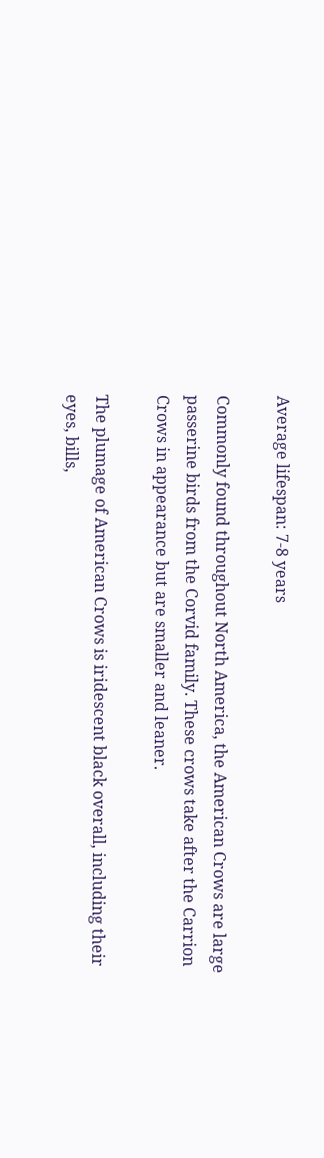Average lifespan: 7-8 years

Commonly found throughout North America, the American Crows are large passerine birds from the Corvid family. These crows take after the Carrion Crows in appearance but are smaller and leaner.

The plumage of American Crows is iridescent black overall, including their eyes, bills,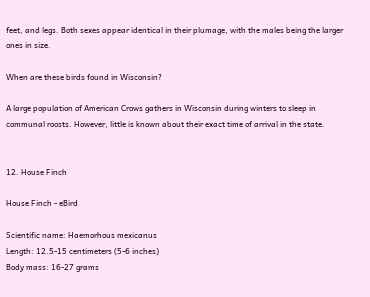feet, and legs. Both sexes appear identical in their plumage, with the males being the larger ones in size.

When are these birds found in Wisconsin?

A large population of American Crows gathers in Wisconsin during winters to sleep in communal roosts. However, little is known about their exact time of arrival in the state.


12. House Finch

House Finch - eBird

Scientific name: Haemorhous mexicanus
Length: 12.5-15 centimeters (5-6 inches)
Body mass: 16-27 grams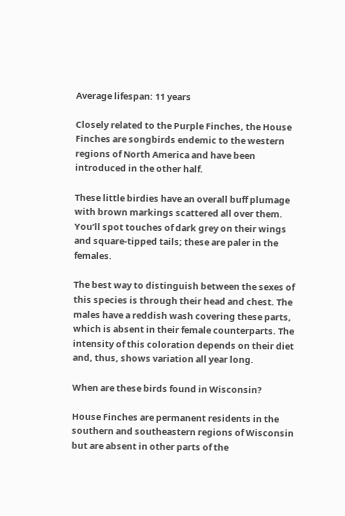Average lifespan: 11 years

Closely related to the Purple Finches, the House Finches are songbirds endemic to the western regions of North America and have been introduced in the other half.

These little birdies have an overall buff plumage with brown markings scattered all over them. You’ll spot touches of dark grey on their wings and square-tipped tails; these are paler in the females.

The best way to distinguish between the sexes of this species is through their head and chest. The males have a reddish wash covering these parts, which is absent in their female counterparts. The intensity of this coloration depends on their diet and, thus, shows variation all year long.

When are these birds found in Wisconsin?

House Finches are permanent residents in the southern and southeastern regions of Wisconsin but are absent in other parts of the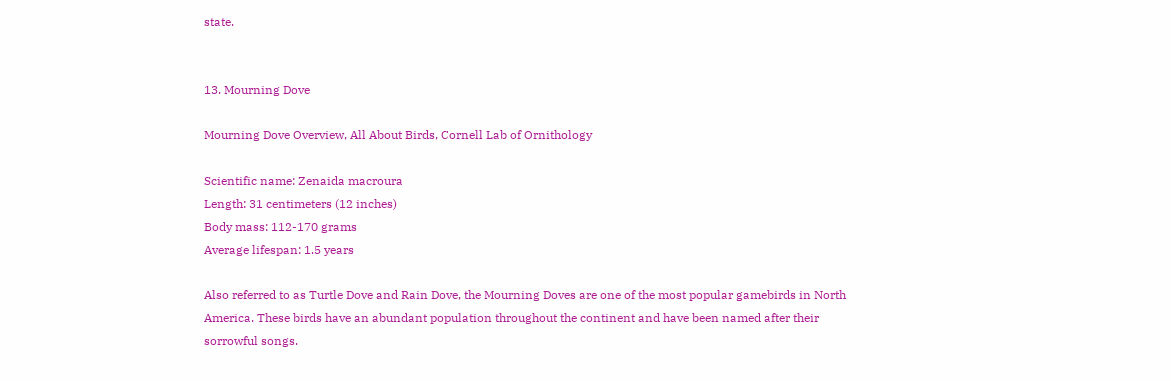state.


13. Mourning Dove

Mourning Dove Overview, All About Birds, Cornell Lab of Ornithology

Scientific name: Zenaida macroura
Length: 31 centimeters (12 inches)
Body mass: 112-170 grams
Average lifespan: 1.5 years

Also referred to as Turtle Dove and Rain Dove, the Mourning Doves are one of the most popular gamebirds in North America. These birds have an abundant population throughout the continent and have been named after their sorrowful songs.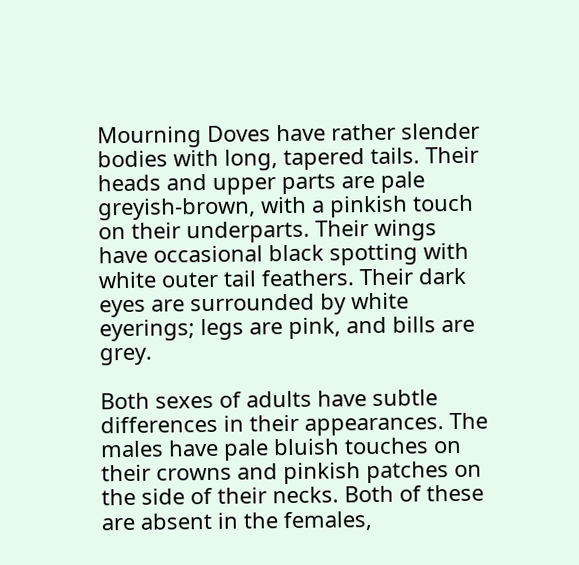Mourning Doves have rather slender bodies with long, tapered tails. Their heads and upper parts are pale greyish-brown, with a pinkish touch on their underparts. Their wings have occasional black spotting with white outer tail feathers. Their dark eyes are surrounded by white eyerings; legs are pink, and bills are grey.

Both sexes of adults have subtle differences in their appearances. The males have pale bluish touches on their crowns and pinkish patches on the side of their necks. Both of these are absent in the females,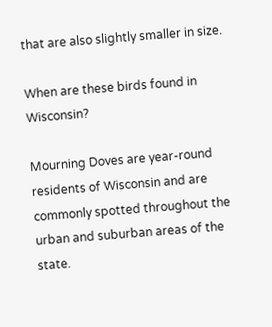that are also slightly smaller in size.

When are these birds found in Wisconsin?

Mourning Doves are year-round residents of Wisconsin and are commonly spotted throughout the urban and suburban areas of the state.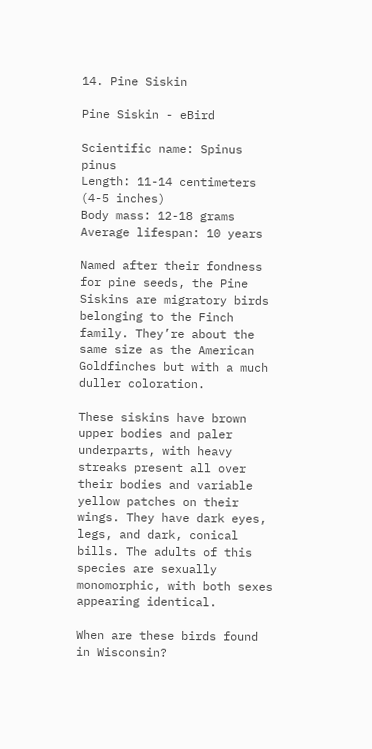14. Pine Siskin

Pine Siskin - eBird

Scientific name: Spinus pinus
Length: 11-14 centimeters (4-5 inches)
Body mass: 12-18 grams
Average lifespan: 10 years

Named after their fondness for pine seeds, the Pine Siskins are migratory birds belonging to the Finch family. They’re about the same size as the American Goldfinches but with a much duller coloration.

These siskins have brown upper bodies and paler underparts, with heavy streaks present all over their bodies and variable yellow patches on their wings. They have dark eyes, legs, and dark, conical bills. The adults of this species are sexually monomorphic, with both sexes appearing identical.

When are these birds found in Wisconsin?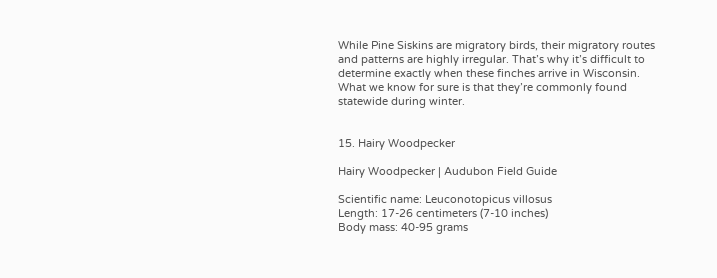While Pine Siskins are migratory birds, their migratory routes and patterns are highly irregular. That’s why it’s difficult to determine exactly when these finches arrive in Wisconsin. What we know for sure is that they’re commonly found statewide during winter.


15. Hairy Woodpecker

Hairy Woodpecker | Audubon Field Guide

Scientific name: Leuconotopicus villosus
Length: 17-26 centimeters (7-10 inches)
Body mass: 40-95 grams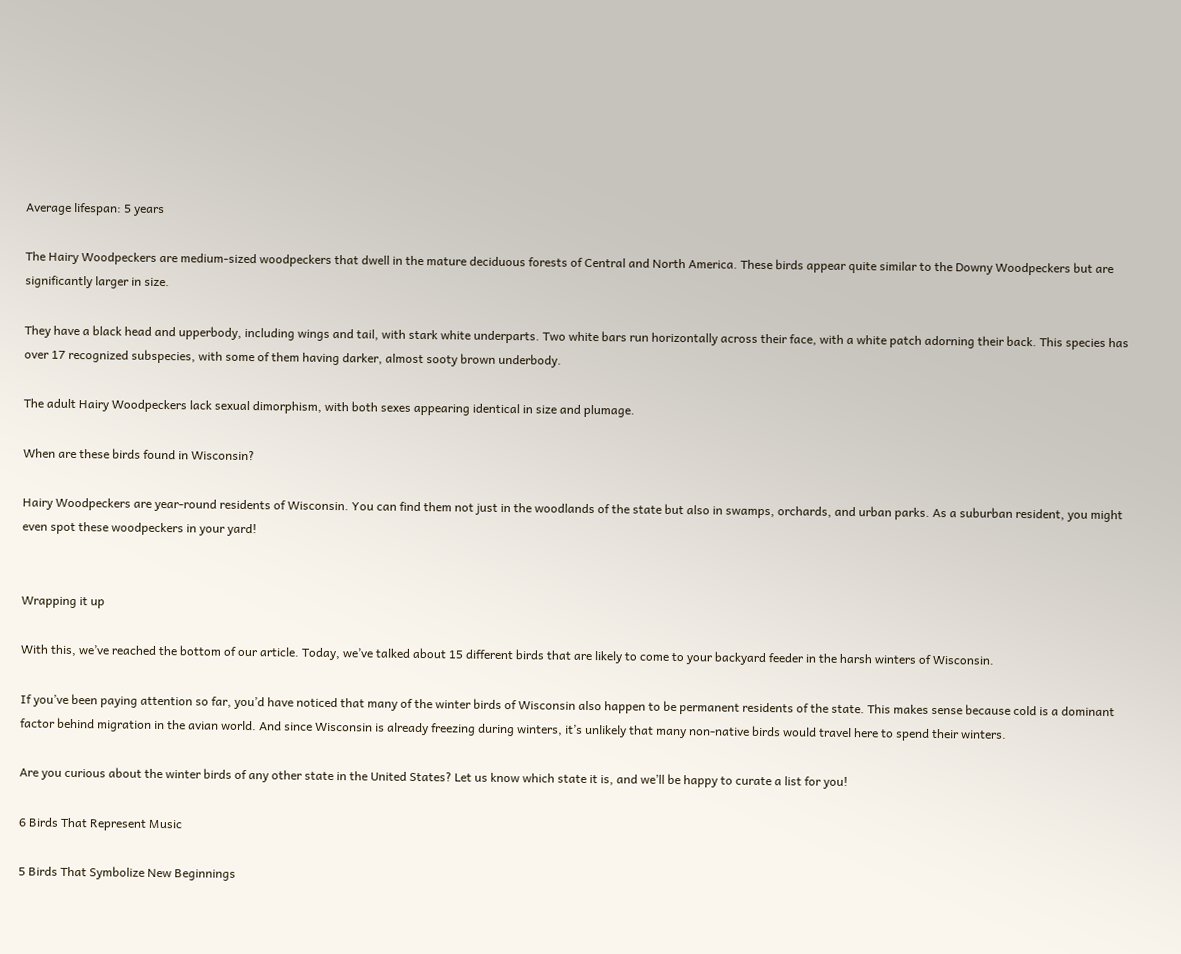Average lifespan: 5 years

The Hairy Woodpeckers are medium-sized woodpeckers that dwell in the mature deciduous forests of Central and North America. These birds appear quite similar to the Downy Woodpeckers but are significantly larger in size.

They have a black head and upperbody, including wings and tail, with stark white underparts. Two white bars run horizontally across their face, with a white patch adorning their back. This species has over 17 recognized subspecies, with some of them having darker, almost sooty brown underbody.

The adult Hairy Woodpeckers lack sexual dimorphism, with both sexes appearing identical in size and plumage.

When are these birds found in Wisconsin?

Hairy Woodpeckers are year-round residents of Wisconsin. You can find them not just in the woodlands of the state but also in swamps, orchards, and urban parks. As a suburban resident, you might even spot these woodpeckers in your yard!


Wrapping it up

With this, we’ve reached the bottom of our article. Today, we’ve talked about 15 different birds that are likely to come to your backyard feeder in the harsh winters of Wisconsin.

If you’ve been paying attention so far, you’d have noticed that many of the winter birds of Wisconsin also happen to be permanent residents of the state. This makes sense because cold is a dominant factor behind migration in the avian world. And since Wisconsin is already freezing during winters, it’s unlikely that many non-native birds would travel here to spend their winters.

Are you curious about the winter birds of any other state in the United States? Let us know which state it is, and we’ll be happy to curate a list for you!

6 Birds That Represent Music

5 Birds That Symbolize New Beginnings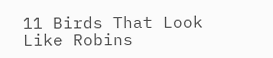11 Birds That Look Like Robins